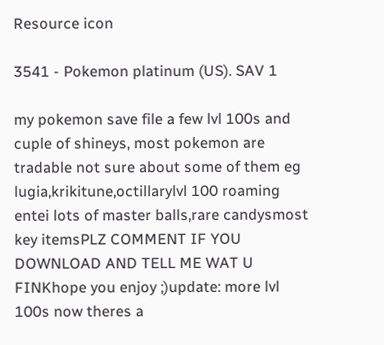Resource icon

3541 - Pokemon platinum (US). SAV 1

my pokemon save file a few lvl 100s and cuple of shineys, most pokemon are tradable not sure about some of them eg lugia,krikitune,octillarylvl 100 roaming entei lots of master balls,rare candysmost key itemsPLZ COMMENT IF YOU DOWNLOAD AND TELL ME WAT U FINKhope you enjoy ;)update: more lvl 100s now theres a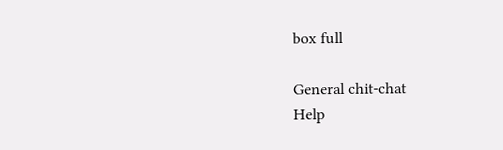box full

General chit-chat
Help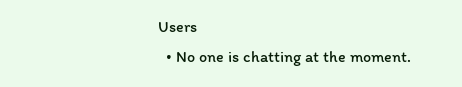Users
  • No one is chatting at the moment.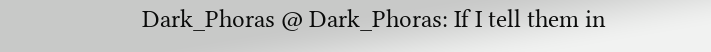Dark_Phoras @ Dark_Phoras: If I tell them in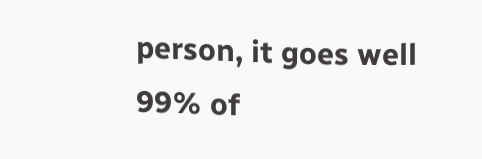person, it goes well 99% of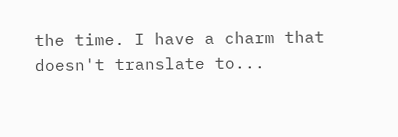the time. I have a charm that doesn't translate to...